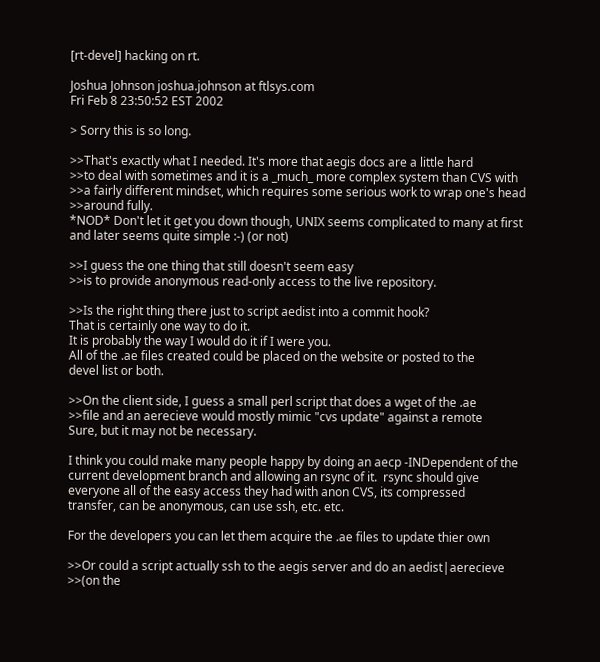[rt-devel] hacking on rt.

Joshua Johnson joshua.johnson at ftlsys.com
Fri Feb 8 23:50:52 EST 2002

> Sorry this is so long.

>>That's exactly what I needed. It's more that aegis docs are a little hard
>>to deal with sometimes and it is a _much_ more complex system than CVS with
>>a fairly different mindset, which requires some serious work to wrap one's head
>>around fully.
*NOD* Don't let it get you down though, UNIX seems complicated to many at first
and later seems quite simple :-) (or not)

>>I guess the one thing that still doesn't seem easy
>>is to provide anonymous read-only access to the live repository.

>>Is the right thing there just to script aedist into a commit hook?
That is certainly one way to do it.
It is probably the way I would do it if I were you.
All of the .ae files created could be placed on the website or posted to the
devel list or both.

>>On the client side, I guess a small perl script that does a wget of the .ae
>>file and an aerecieve would mostly mimic "cvs update" against a remote
Sure, but it may not be necessary.

I think you could make many people happy by doing an aecp -INDependent of the
current development branch and allowing an rsync of it.  rsync should give
everyone all of the easy access they had with anon CVS, its compressed
transfer, can be anonymous, can use ssh, etc. etc.

For the developers you can let them acquire the .ae files to update thier own

>>Or could a script actually ssh to the aegis server and do an aedist|aerecieve
>>(on the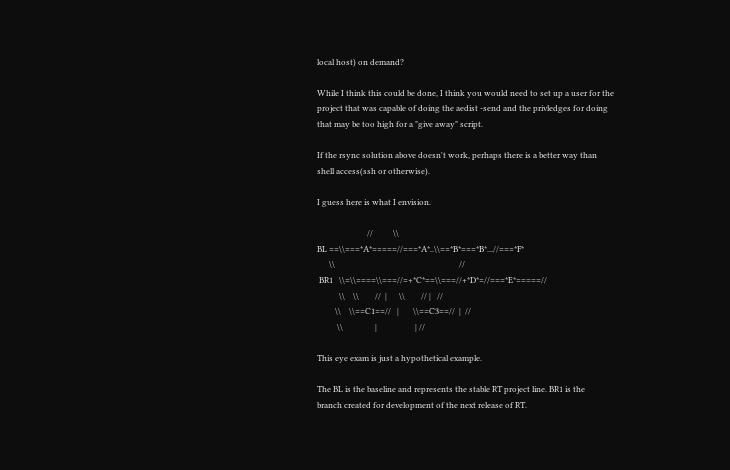local host) on demand?

While I think this could be done, I think you would need to set up a user for the
project that was capable of doing the aedist -send and the privledges for doing
that may be too high for a "give away" script.

If the rsync solution above doesn't work, perhaps there is a better way than
shell access(ssh or otherwise).

I guess here is what I envision.

                         //          \\
BL ==\\===*A*=====//===*A*..\\==*B*===*B*...//===*F*
      \\                                                              //
 BR1   \\=\\====\\===//=+*C*==\\===//+*D*=//===*E*=====//
           \\    \\        //  |      \\        // |   //
         \\    \\==C1==//   |       \\==C3==//  |  //
          \\                |                   | //

This eye exam is just a hypothetical example.

The BL is the baseline and represents the stable RT project line. BR1 is the
branch created for development of the next release of RT.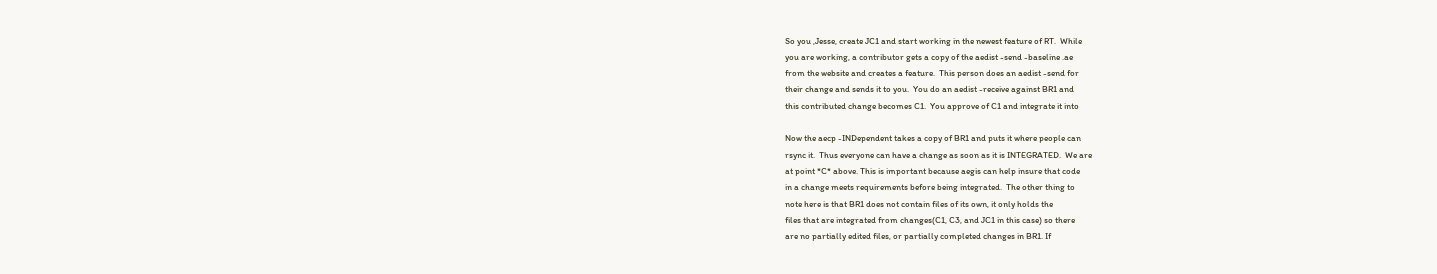So you ,Jesse, create JC1 and start working in the newest feature of RT.  While
you are working, a contributor gets a copy of the aedist -send -baseline .ae
from the website and creates a feature.  This person does an aedist -send for
their change and sends it to you.  You do an aedist -receive against BR1 and
this contributed change becomes C1.  You approve of C1 and integrate it into

Now the aecp -INDependent takes a copy of BR1 and puts it where people can
rsync it.  Thus everyone can have a change as soon as it is INTEGRATED.  We are
at point *C* above. This is important because aegis can help insure that code
in a change meets requirements before being integrated.  The other thing to
note here is that BR1 does not contain files of its own, it only holds the
files that are integrated from changes(C1, C3, and JC1 in this case) so there
are no partially edited files, or partially completed changes in BR1. If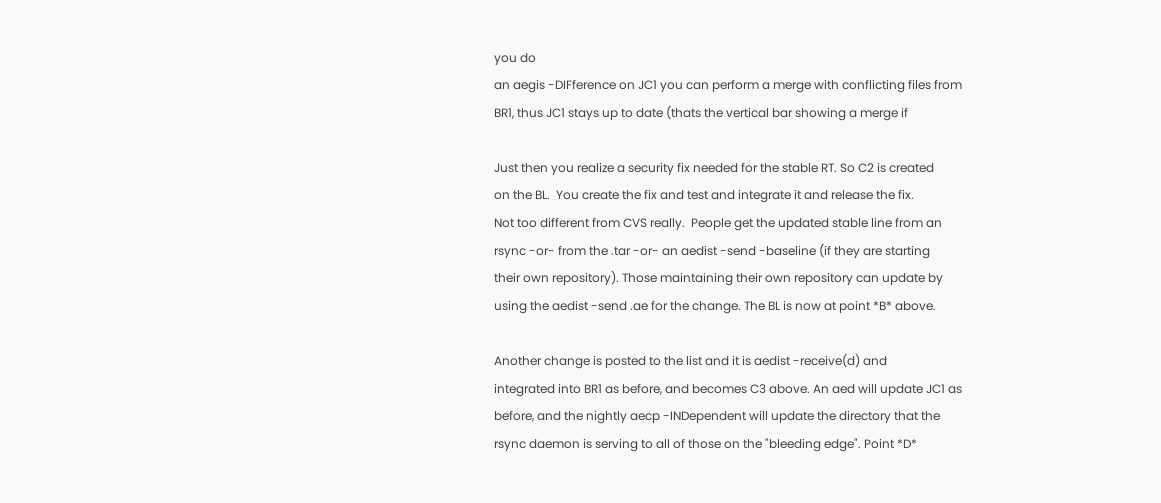you do
an aegis -DIFference on JC1 you can perform a merge with conflicting files from
BR1, thus JC1 stays up to date (thats the vertical bar showing a merge if

Just then you realize a security fix needed for the stable RT. So C2 is created
on the BL.  You create the fix and test and integrate it and release the fix.
Not too different from CVS really.  People get the updated stable line from an
rsync -or- from the .tar -or- an aedist -send -baseline (if they are starting
their own repository). Those maintaining their own repository can update by
using the aedist -send .ae for the change. The BL is now at point *B* above.

Another change is posted to the list and it is aedist -receive(d) and
integrated into BR1 as before, and becomes C3 above. An aed will update JC1 as
before, and the nightly aecp -INDependent will update the directory that the
rsync daemon is serving to all of those on the "bleeding edge". Point *D*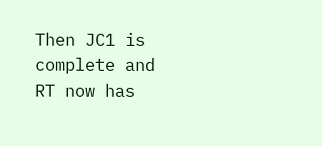Then JC1 is complete and RT now has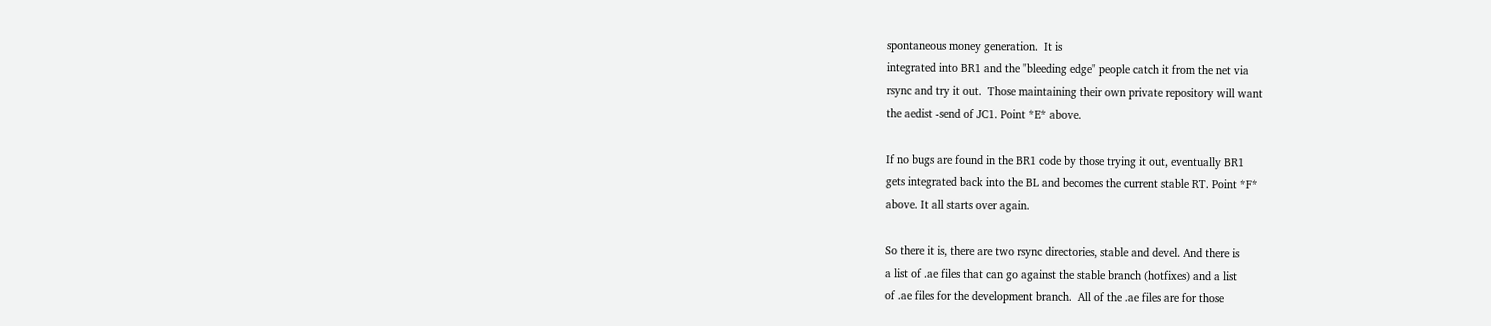spontaneous money generation.  It is
integrated into BR1 and the "bleeding edge" people catch it from the net via
rsync and try it out.  Those maintaining their own private repository will want
the aedist -send of JC1. Point *E* above.

If no bugs are found in the BR1 code by those trying it out, eventually BR1
gets integrated back into the BL and becomes the current stable RT. Point *F*
above. It all starts over again.

So there it is, there are two rsync directories, stable and devel. And there is
a list of .ae files that can go against the stable branch (hotfixes) and a list
of .ae files for the development branch.  All of the .ae files are for those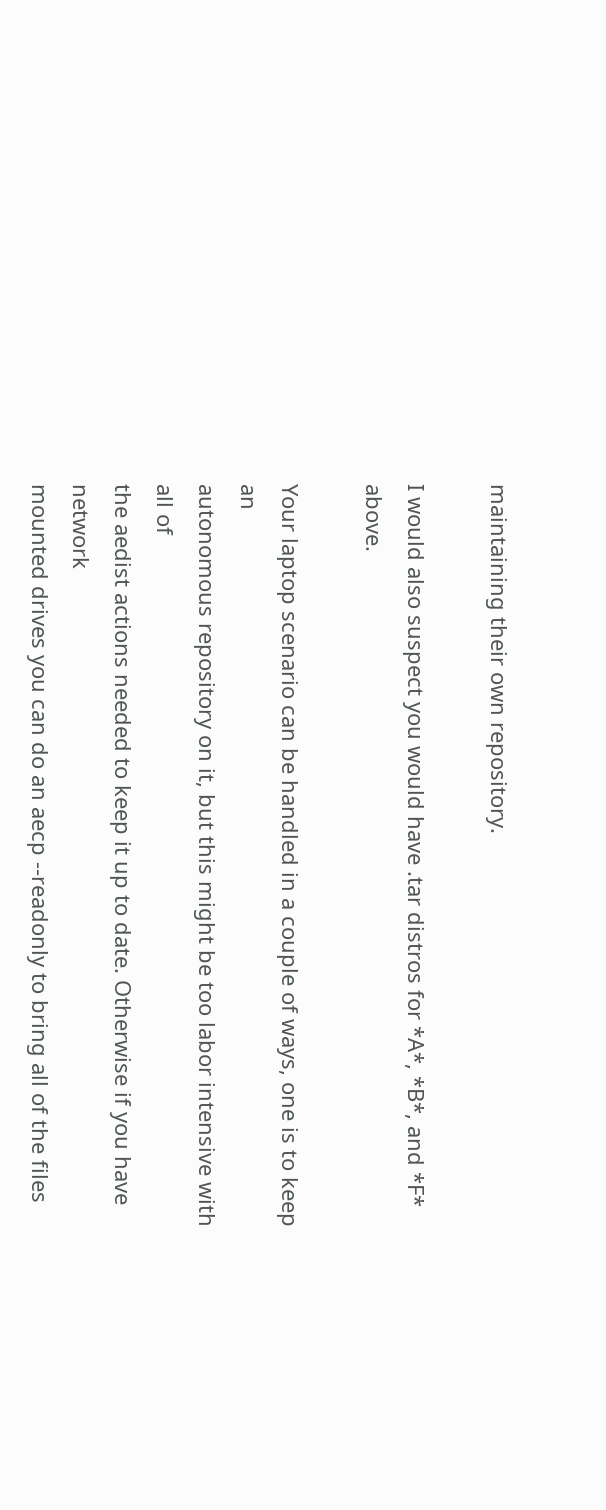maintaining their own repository.

I would also suspect you would have .tar distros for *A*, *B*, and *F* above.

Your laptop scenario can be handled in a couple of ways, one is to keep an
autonomous repository on it, but this might be too labor intensive with all of
the aedist actions needed to keep it up to date. Otherwise if you have network
mounted drives you can do an aecp --readonly to bring all of the files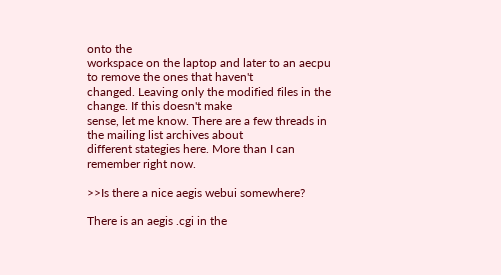onto the
workspace on the laptop and later to an aecpu to remove the ones that haven't
changed. Leaving only the modified files in the change. If this doesn't make
sense, let me know. There are a few threads in the mailing list archives about
different stategies here. More than I can remember right now.

>>Is there a nice aegis webui somewhere?

There is an aegis .cgi in the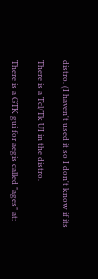distro. (I haven't used it so I don't know if its

There is a Tcl/Tk UI in the distro.

There is a GTK gui for aegis called "ages" at: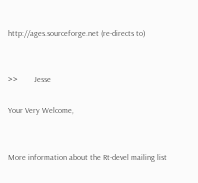http://ages.sourceforge.net (re-directs to)


>>        Jesse

Your Very Welcome,


More information about the Rt-devel mailing list